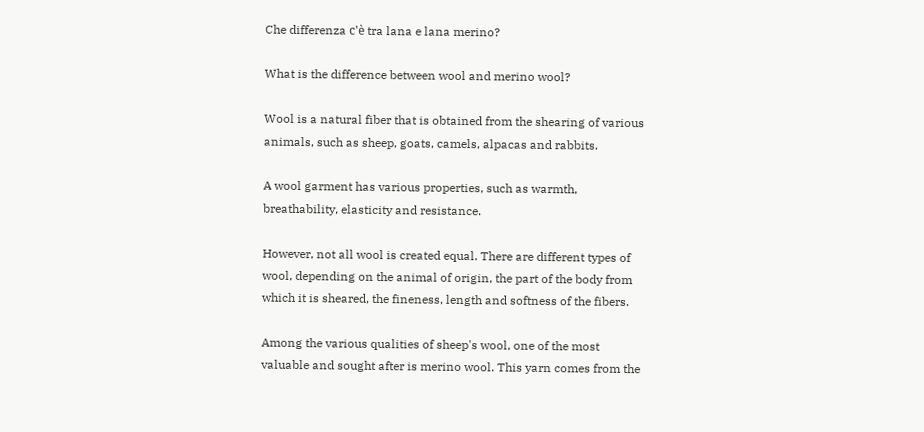Che differenza c'è tra lana e lana merino?

What is the difference between wool and merino wool?

Wool is a natural fiber that is obtained from the shearing of various animals, such as sheep, goats, camels, alpacas and rabbits.

A wool garment has various properties, such as warmth, breathability, elasticity and resistance.

However, not all wool is created equal. There are different types of wool, depending on the animal of origin, the part of the body from which it is sheared, the fineness, length and softness of the fibers.

Among the various qualities of sheep's wool, one of the most valuable and sought after is merino wool. This yarn comes from the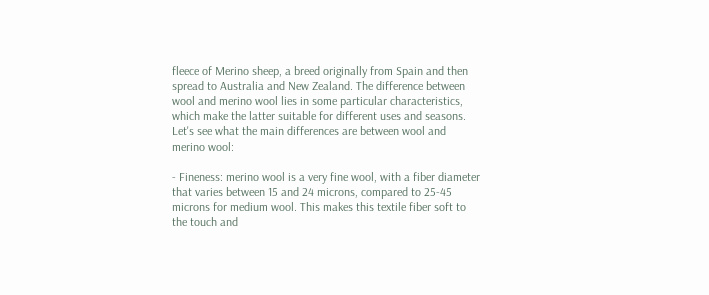fleece of Merino sheep, a breed originally from Spain and then spread to Australia and New Zealand. The difference between wool and merino wool lies in some particular characteristics, which make the latter suitable for different uses and seasons. Let's see what the main differences are between wool and merino wool:

- Fineness: merino wool is a very fine wool, with a fiber diameter that varies between 15 and 24 microns, compared to 25-45 microns for medium wool. This makes this textile fiber soft to the touch and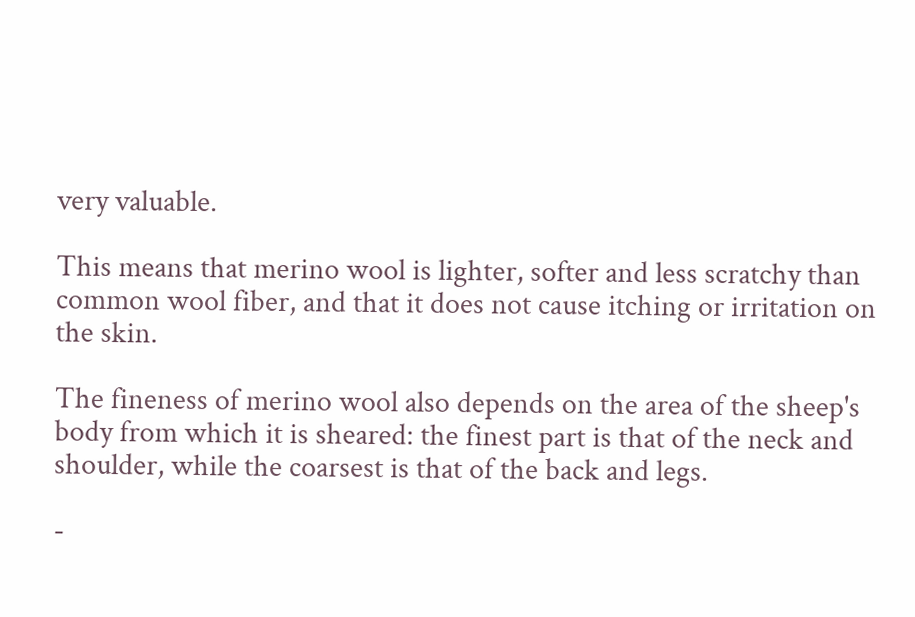very valuable.

This means that merino wool is lighter, softer and less scratchy than common wool fiber, and that it does not cause itching or irritation on the skin.

The fineness of merino wool also depends on the area of the sheep's body from which it is sheared: the finest part is that of the neck and shoulder, while the coarsest is that of the back and legs.

-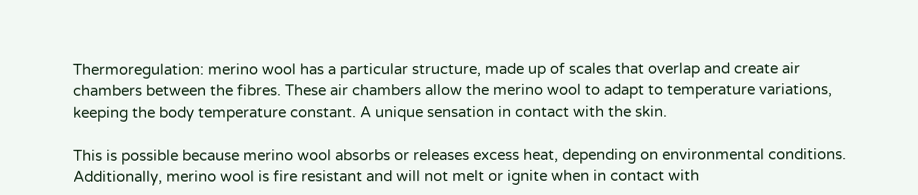Thermoregulation: merino wool has a particular structure, made up of scales that overlap and create air chambers between the fibres. These air chambers allow the merino wool to adapt to temperature variations, keeping the body temperature constant. A unique sensation in contact with the skin.

This is possible because merino wool absorbs or releases excess heat, depending on environmental conditions. Additionally, merino wool is fire resistant and will not melt or ignite when in contact with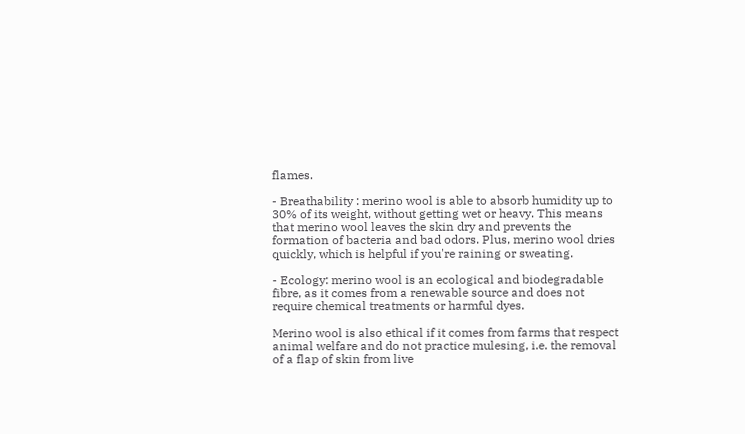flames.

- Breathability : merino wool is able to absorb humidity up to 30% of its weight, without getting wet or heavy. This means that merino wool leaves the skin dry and prevents the formation of bacteria and bad odors. Plus, merino wool dries quickly, which is helpful if you're raining or sweating.

- Ecology: merino wool is an ecological and biodegradable fibre, as it comes from a renewable source and does not require chemical treatments or harmful dyes.

Merino wool is also ethical if it comes from farms that respect animal welfare and do not practice mulesing, i.e. the removal of a flap of skin from live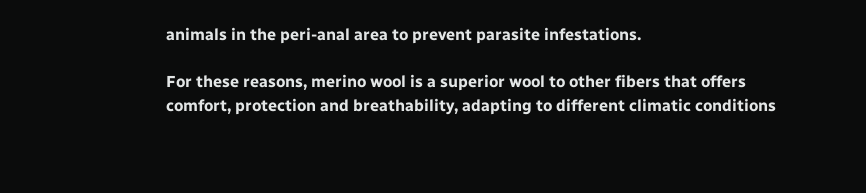animals in the peri-anal area to prevent parasite infestations.

For these reasons, merino wool is a superior wool to other fibers that offers comfort, protection and breathability, adapting to different climatic conditions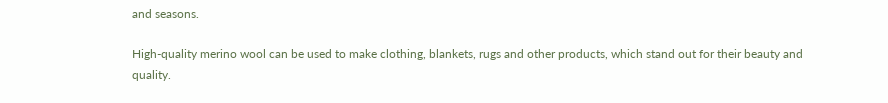and seasons.

High-quality merino wool can be used to make clothing, blankets, rugs and other products, which stand out for their beauty and quality.